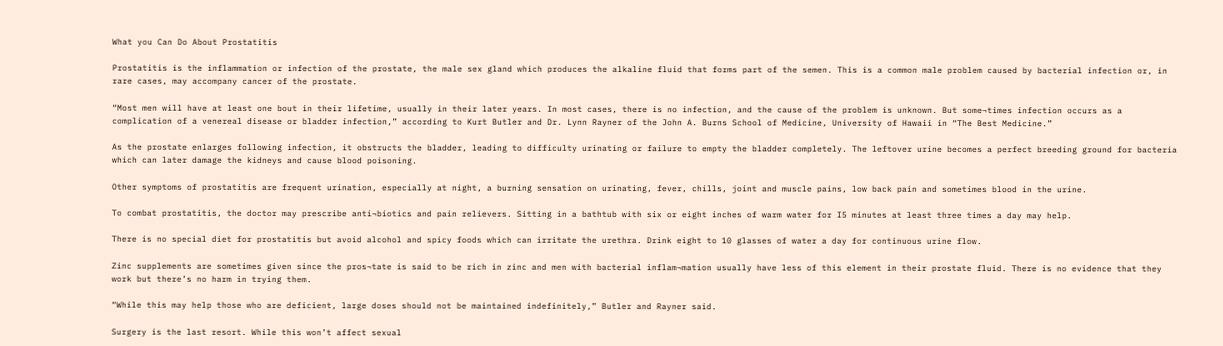What you Can Do About Prostatitis

Prostatitis is the inflammation or infection of the prostate, the male sex gland which produces the alkaline fluid that forms part of the semen. This is a common male problem caused by bacterial infection or, in rare cases, may accompany cancer of the prostate.

“Most men will have at least one bout in their lifetime, usually in their later years. In most cases, there is no infection, and the cause of the problem is unknown. But some¬times infection occurs as a complication of a venereal disease or bladder infection,” according to Kurt Butler and Dr. Lynn Rayner of the John A. Burns School of Medicine, University of Hawaii in “The Best Medicine.”

As the prostate enlarges following infection, it obstructs the bladder, leading to difficulty urinating or failure to empty the bladder completely. The leftover urine becomes a perfect breeding ground for bacteria which can later damage the kidneys and cause blood poisoning.

Other symptoms of prostatitis are frequent urination, especially at night, a burning sensation on urinating, fever, chills, joint and muscle pains, low back pain and sometimes blood in the urine.

To combat prostatitis, the doctor may prescribe anti¬biotics and pain relievers. Sitting in a bathtub with six or eight inches of warm water for I5 minutes at least three times a day may help.

There is no special diet for prostatitis but avoid alcohol and spicy foods which can irritate the urethra. Drink eight to 10 glasses of water a day for continuous urine flow.

Zinc supplements are sometimes given since the pros¬tate is said to be rich in zinc and men with bacterial inflam¬mation usually have less of this element in their prostate fluid. There is no evidence that they work but there’s no harm in trying them.

“While this may help those who are deficient, large doses should not be maintained indefinitely,” Butler and Rayner said.

Surgery is the last resort. While this won’t affect sexual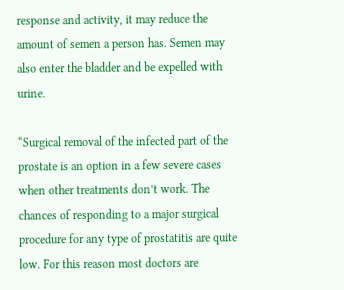response and activity, it may reduce the amount of semen a person has. Semen may also enter the bladder and be expelled with urine.

“Surgical removal of the infected part of the prostate is an option in a few severe cases when other treatments don’t work. The chances of responding to a major surgical procedure for any type of prostatitis are quite low. For this reason most doctors are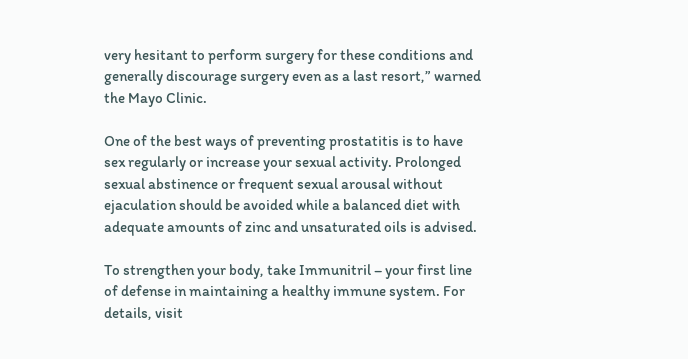very hesitant to perform surgery for these conditions and generally discourage surgery even as a last resort,” warned the Mayo Clinic.

One of the best ways of preventing prostatitis is to have sex regularly or increase your sexual activity. Prolonged sexual abstinence or frequent sexual arousal without ejaculation should be avoided while a balanced diet with adequate amounts of zinc and unsaturated oils is advised.

To strengthen your body, take Immunitril – your first line of defense in maintaining a healthy immune system. For details, visit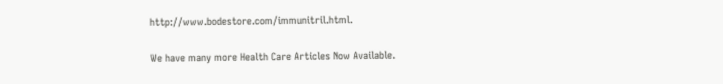http://www.bodestore.com/immunitril.html.

We have many more Health Care Articles Now Available.